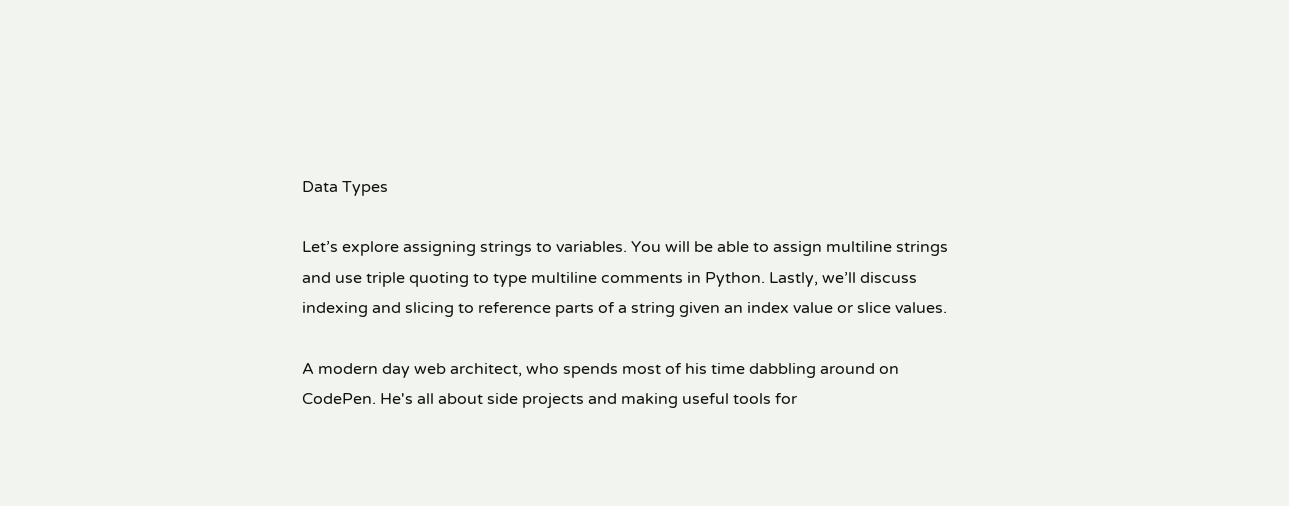Data Types

Let’s explore assigning strings to variables. You will be able to assign multiline strings and use triple quoting to type multiline comments in Python. Lastly, we’ll discuss indexing and slicing to reference parts of a string given an index value or slice values.

A modern day web architect, who spends most of his time dabbling around on CodePen. He's all about side projects and making useful tools for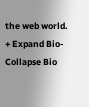the web world.
+ Expand Bio- Collapse Bio